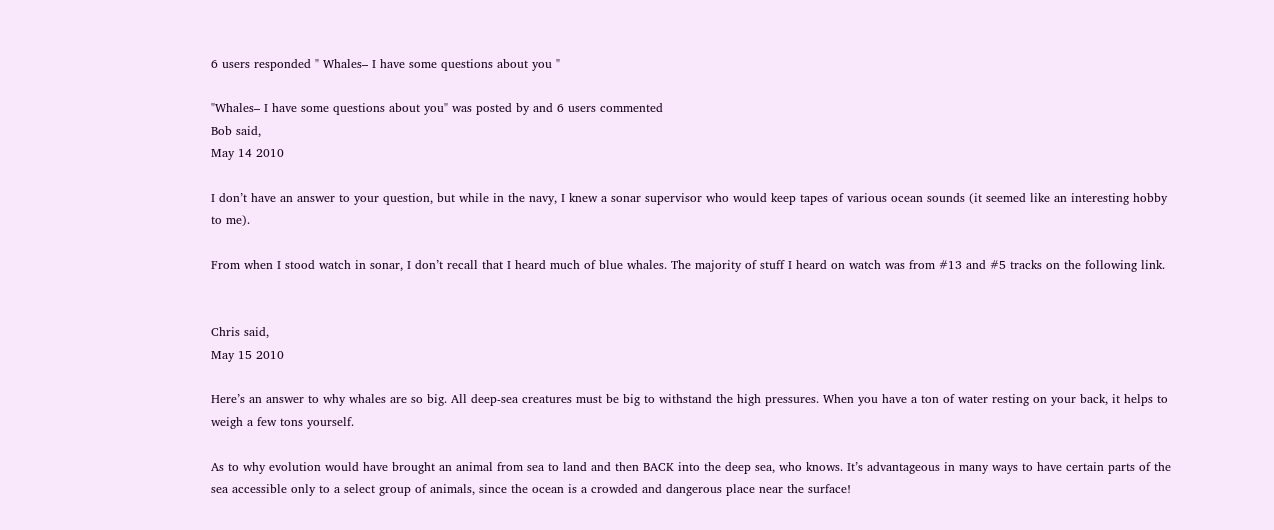6 users responded " Whales– I have some questions about you "

"Whales– I have some questions about you" was posted by and 6 users commented
Bob said,
May 14 2010

I don’t have an answer to your question, but while in the navy, I knew a sonar supervisor who would keep tapes of various ocean sounds (it seemed like an interesting hobby to me).

From when I stood watch in sonar, I don’t recall that I heard much of blue whales. The majority of stuff I heard on watch was from #13 and #5 tracks on the following link.


Chris said,
May 15 2010

Here’s an answer to why whales are so big. All deep-sea creatures must be big to withstand the high pressures. When you have a ton of water resting on your back, it helps to weigh a few tons yourself.

As to why evolution would have brought an animal from sea to land and then BACK into the deep sea, who knows. It’s advantageous in many ways to have certain parts of the sea accessible only to a select group of animals, since the ocean is a crowded and dangerous place near the surface!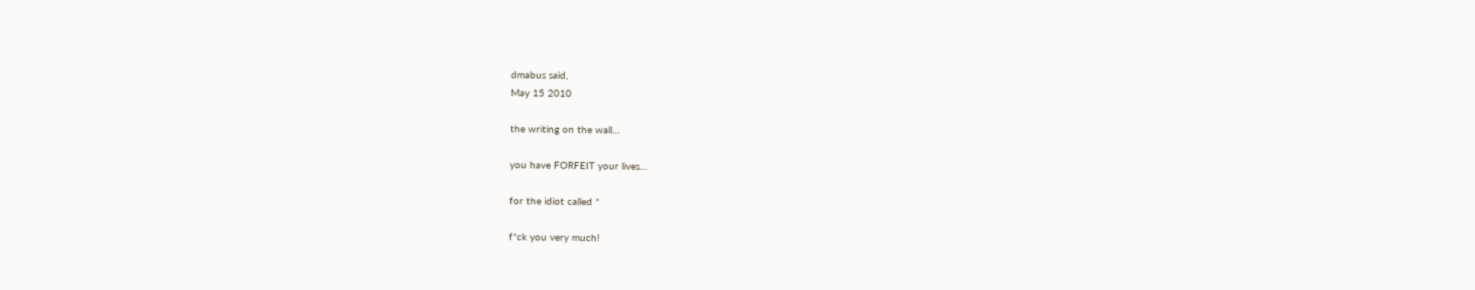dmabus said,
May 15 2010

the writing on the wall…

you have FORFEIT your lives…

for the idiot called *

f*ck you very much!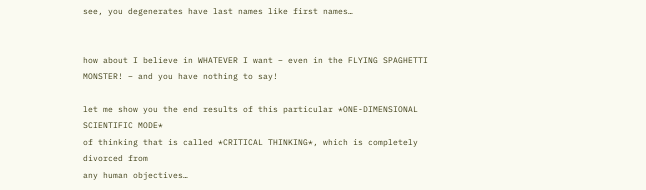see, you degenerates have last names like first names…


how about I believe in WHATEVER I want – even in the FLYING SPAGHETTI MONSTER! – and you have nothing to say!

let me show you the end results of this particular *ONE-DIMENSIONAL SCIENTIFIC MODE*
of thinking that is called *CRITICAL THINKING*, which is completely divorced from
any human objectives…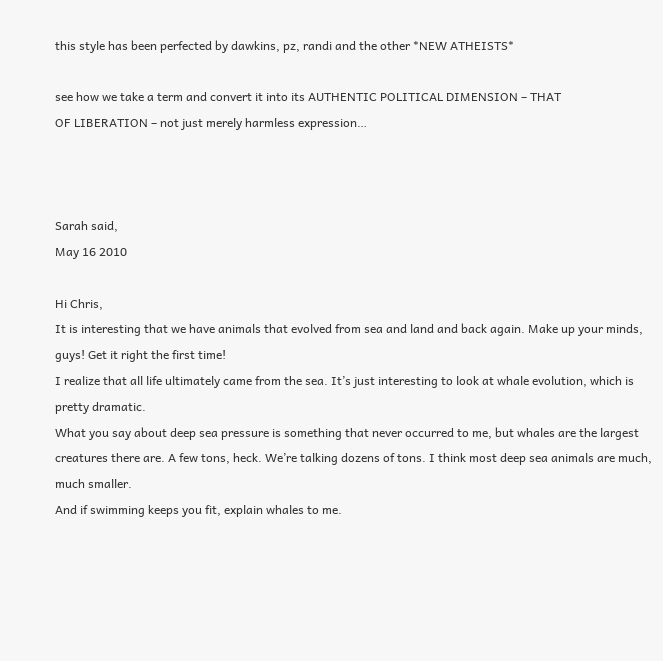this style has been perfected by dawkins, pz, randi and the other *NEW ATHEISTS*

see how we take a term and convert it into its AUTHENTIC POLITICAL DIMENSION – THAT
OF LIBERATION – not just merely harmless expression…



Sarah said,
May 16 2010

Hi Chris,
It is interesting that we have animals that evolved from sea and land and back again. Make up your minds, guys! Get it right the first time!
I realize that all life ultimately came from the sea. It’s just interesting to look at whale evolution, which is pretty dramatic.
What you say about deep sea pressure is something that never occurred to me, but whales are the largest creatures there are. A few tons, heck. We’re talking dozens of tons. I think most deep sea animals are much, much smaller.
And if swimming keeps you fit, explain whales to me.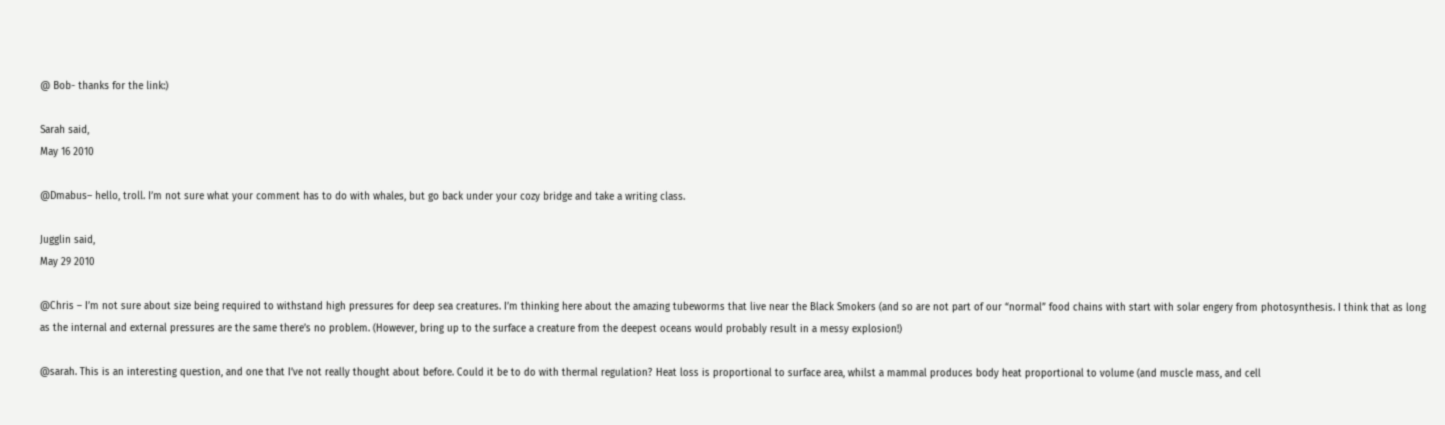@ Bob- thanks for the link:)

Sarah said,
May 16 2010

@Dmabus– hello, troll. I’m not sure what your comment has to do with whales, but go back under your cozy bridge and take a writing class.

Jugglin said,
May 29 2010

@Chris – I’m not sure about size being required to withstand high pressures for deep sea creatures. I’m thinking here about the amazing tubeworms that live near the Black Smokers (and so are not part of our “normal” food chains with start with solar engery from photosynthesis. I think that as long as the internal and external pressures are the same there’s no problem. (However, bring up to the surface a creature from the deepest oceans would probably result in a messy explosion!)

@sarah. This is an interesting question, and one that I’ve not really thought about before. Could it be to do with thermal regulation? Heat loss is proportional to surface area, whilst a mammal produces body heat proportional to volume (and muscle mass, and cell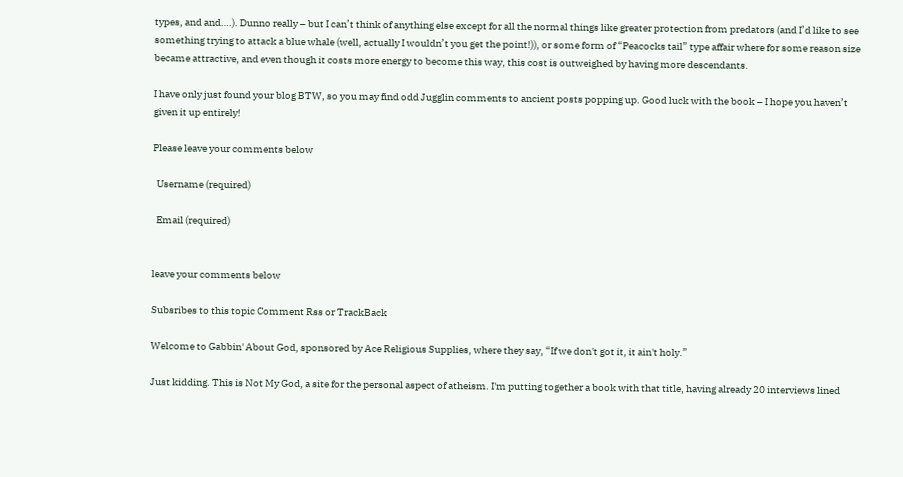types, and and….). Dunno really – but I can’t think of anything else except for all the normal things like greater protection from predators (and I’d like to see something trying to attack a blue whale (well, actually I wouldn’t you get the point!)), or some form of “Peacocks tail” type affair where for some reason size became attractive, and even though it costs more energy to become this way, this cost is outweighed by having more descendants.

I have only just found your blog BTW, so you may find odd Jugglin comments to ancient posts popping up. Good luck with the book – I hope you haven’t given it up entirely!

Please leave your comments below

  Username (required)

  Email (required)


leave your comments below

Subsribes to this topic Comment Rss or TrackBack

Welcome to Gabbin' About God, sponsored by Ace Religious Supplies, where they say, “If we don't got it, it ain't holy.”

Just kidding. This is Not My God, a site for the personal aspect of atheism. I'm putting together a book with that title, having already 20 interviews lined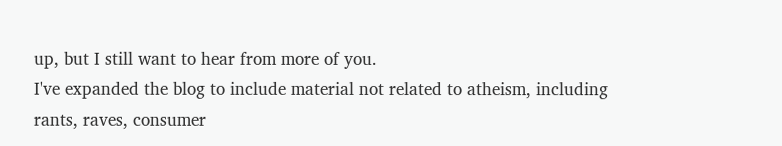up, but I still want to hear from more of you.
I've expanded the blog to include material not related to atheism, including rants, raves, consumer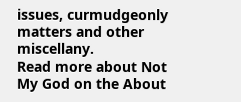issues, curmudgeonly matters and other miscellany.
Read more about Not My God on the About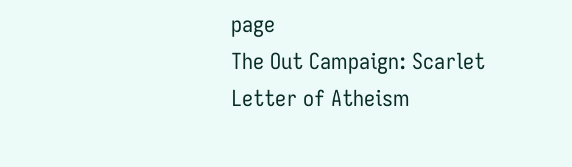page
The Out Campaign: Scarlet Letter of Atheism